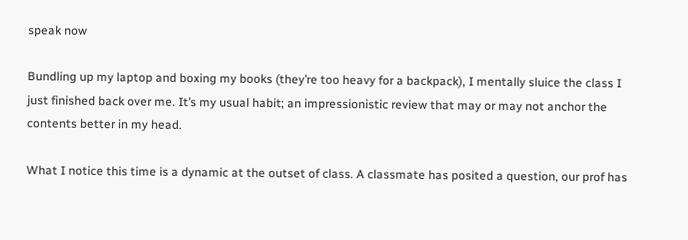speak now

Bundling up my laptop and boxing my books (they’re too heavy for a backpack), I mentally sluice the class I just finished back over me. It’s my usual habit; an impressionistic review that may or may not anchor the contents better in my head.

What I notice this time is a dynamic at the outset of class. A classmate has posited a question, our prof has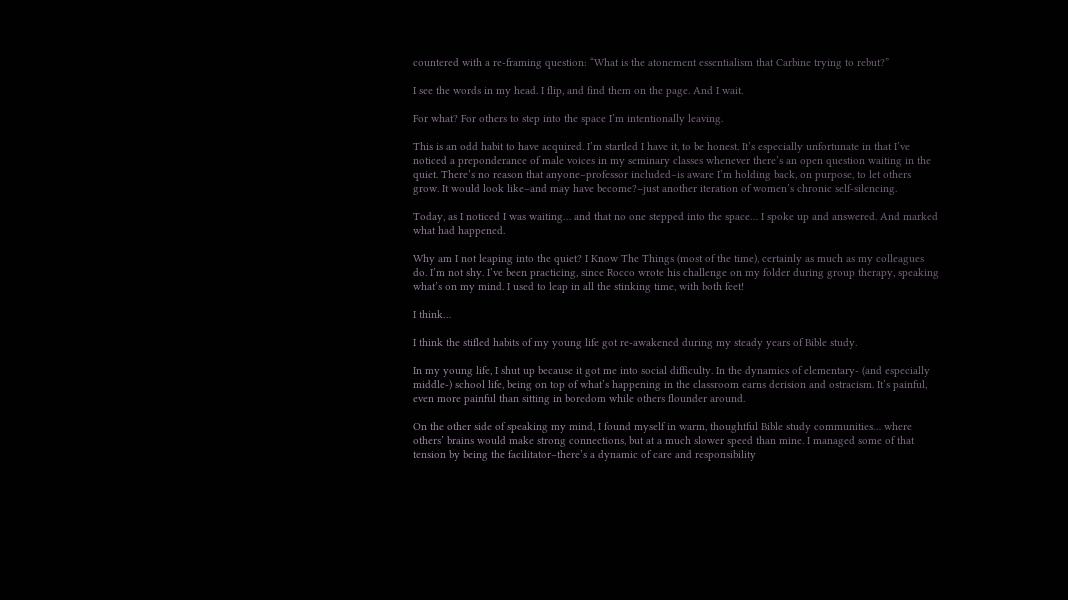countered with a re-framing question: “What is the atonement essentialism that Carbine trying to rebut?”

I see the words in my head. I flip, and find them on the page. And I wait.

For what? For others to step into the space I’m intentionally leaving.

This is an odd habit to have acquired. I’m startled I have it, to be honest. It’s especially unfortunate in that I’ve noticed a preponderance of male voices in my seminary classes whenever there’s an open question waiting in the quiet. There’s no reason that anyone–professor included–is aware I’m holding back, on purpose, to let others grow. It would look like–and may have become?–just another iteration of women’s chronic self-silencing.

Today, as I noticed I was waiting… and that no one stepped into the space… I spoke up and answered. And marked what had happened.

Why am I not leaping into the quiet? I Know The Things (most of the time), certainly as much as my colleagues do. I’m not shy. I’ve been practicing, since Rocco wrote his challenge on my folder during group therapy, speaking what’s on my mind. I used to leap in all the stinking time, with both feet!

I think…

I think the stifled habits of my young life got re-awakened during my steady years of Bible study.

In my young life, I shut up because it got me into social difficulty. In the dynamics of elementary- (and especially middle-) school life, being on top of what’s happening in the classroom earns derision and ostracism. It’s painful, even more painful than sitting in boredom while others flounder around.

On the other side of speaking my mind, I found myself in warm, thoughtful Bible study communities… where others’ brains would make strong connections, but at a much slower speed than mine. I managed some of that tension by being the facilitator–there’s a dynamic of care and responsibility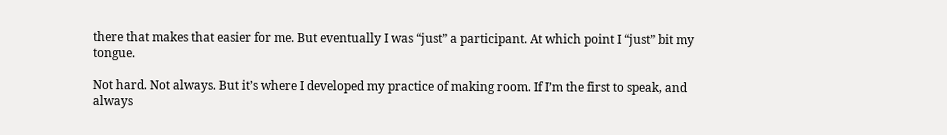there that makes that easier for me. But eventually I was “just” a participant. At which point I “just” bit my tongue.

Not hard. Not always. But it’s where I developed my practice of making room. If I’m the first to speak, and always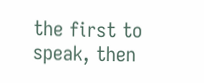the first to speak, then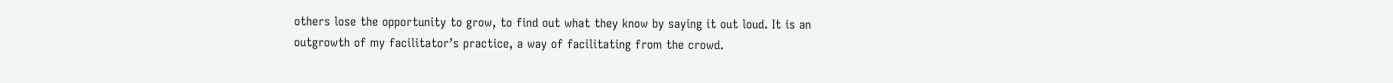others lose the opportunity to grow, to find out what they know by saying it out loud. It is an outgrowth of my facilitator’s practice, a way of facilitating from the crowd.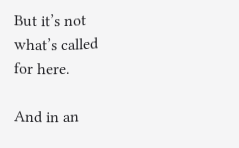But it’s not what’s called for here.

And in an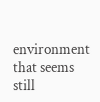environment that seems still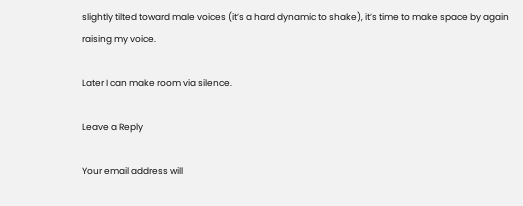slightly tilted toward male voices (it’s a hard dynamic to shake), it’s time to make space by again raising my voice.

Later I can make room via silence.

Leave a Reply

Your email address will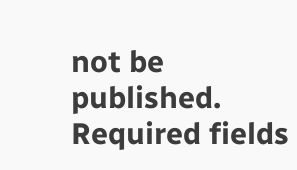not be published. Required fields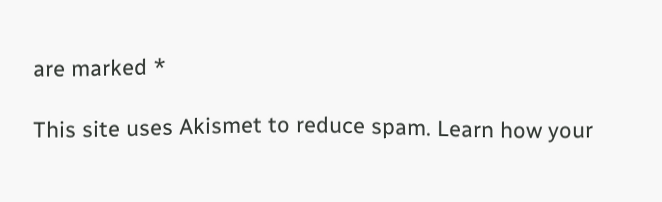are marked *

This site uses Akismet to reduce spam. Learn how your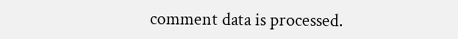comment data is processed.